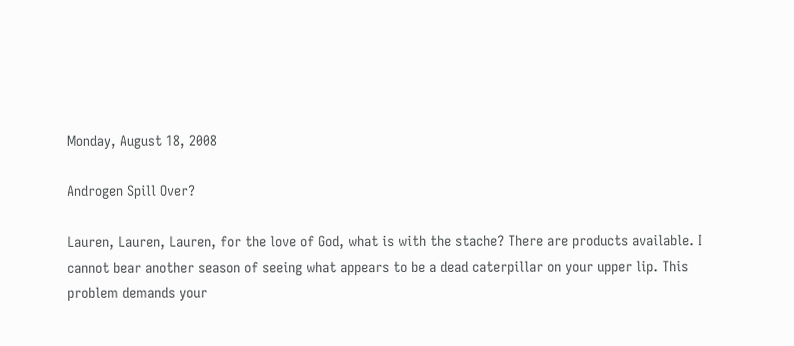Monday, August 18, 2008

Androgen Spill Over?

Lauren, Lauren, Lauren, for the love of God, what is with the stache? There are products available. I cannot bear another season of seeing what appears to be a dead caterpillar on your upper lip. This problem demands your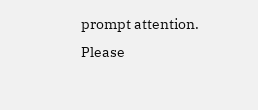prompt attention. Please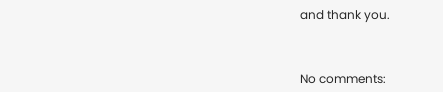and thank you.



No comments: